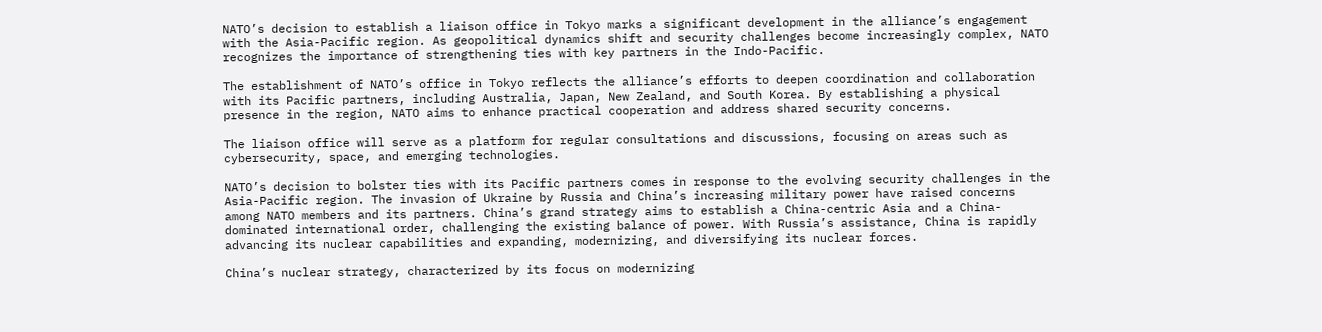NATO’s decision to establish a liaison office in Tokyo marks a significant development in the alliance’s engagement with the Asia-Pacific region. As geopolitical dynamics shift and security challenges become increasingly complex, NATO recognizes the importance of strengthening ties with key partners in the Indo-Pacific.

The establishment of NATO’s office in Tokyo reflects the alliance’s efforts to deepen coordination and collaboration with its Pacific partners, including Australia, Japan, New Zealand, and South Korea. By establishing a physical presence in the region, NATO aims to enhance practical cooperation and address shared security concerns.

The liaison office will serve as a platform for regular consultations and discussions, focusing on areas such as cybersecurity, space, and emerging technologies.

NATO’s decision to bolster ties with its Pacific partners comes in response to the evolving security challenges in the Asia-Pacific region. The invasion of Ukraine by Russia and China’s increasing military power have raised concerns among NATO members and its partners. China’s grand strategy aims to establish a China-centric Asia and a China-dominated international order, challenging the existing balance of power. With Russia’s assistance, China is rapidly advancing its nuclear capabilities and expanding, modernizing, and diversifying its nuclear forces.

China’s nuclear strategy, characterized by its focus on modernizing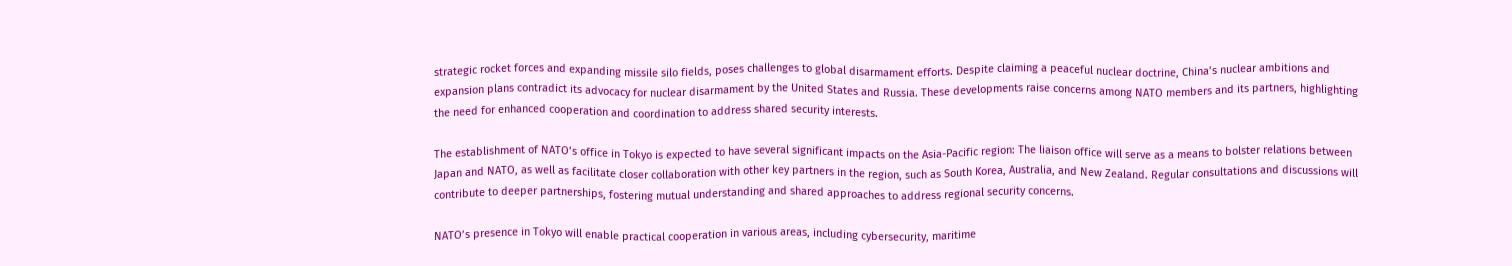strategic rocket forces and expanding missile silo fields, poses challenges to global disarmament efforts. Despite claiming a peaceful nuclear doctrine, China’s nuclear ambitions and expansion plans contradict its advocacy for nuclear disarmament by the United States and Russia. These developments raise concerns among NATO members and its partners, highlighting the need for enhanced cooperation and coordination to address shared security interests.

The establishment of NATO’s office in Tokyo is expected to have several significant impacts on the Asia-Pacific region: The liaison office will serve as a means to bolster relations between Japan and NATO, as well as facilitate closer collaboration with other key partners in the region, such as South Korea, Australia, and New Zealand. Regular consultations and discussions will contribute to deeper partnerships, fostering mutual understanding and shared approaches to address regional security concerns.

NATO’s presence in Tokyo will enable practical cooperation in various areas, including cybersecurity, maritime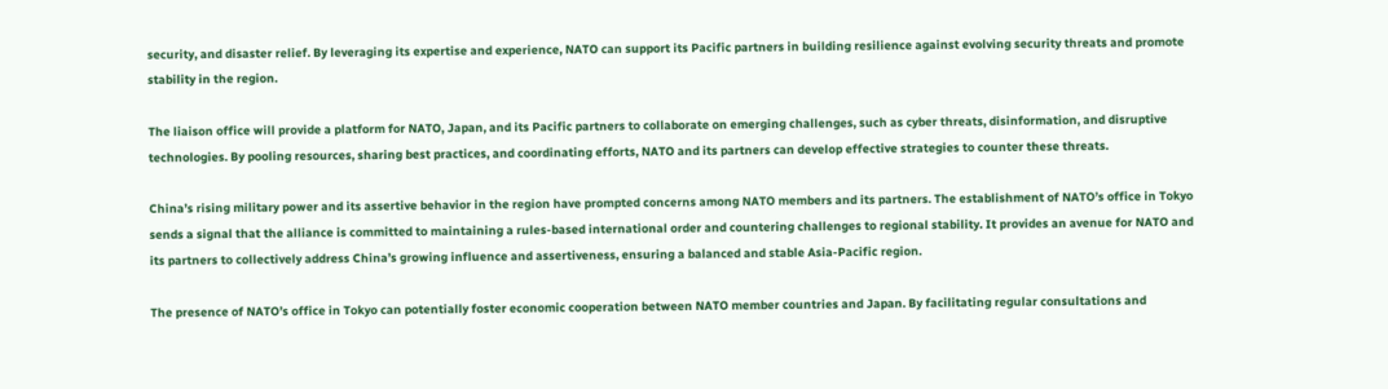security, and disaster relief. By leveraging its expertise and experience, NATO can support its Pacific partners in building resilience against evolving security threats and promote stability in the region.

The liaison office will provide a platform for NATO, Japan, and its Pacific partners to collaborate on emerging challenges, such as cyber threats, disinformation, and disruptive technologies. By pooling resources, sharing best practices, and coordinating efforts, NATO and its partners can develop effective strategies to counter these threats.

China’s rising military power and its assertive behavior in the region have prompted concerns among NATO members and its partners. The establishment of NATO’s office in Tokyo sends a signal that the alliance is committed to maintaining a rules-based international order and countering challenges to regional stability. It provides an avenue for NATO and its partners to collectively address China’s growing influence and assertiveness, ensuring a balanced and stable Asia-Pacific region.

The presence of NATO’s office in Tokyo can potentially foster economic cooperation between NATO member countries and Japan. By facilitating regular consultations and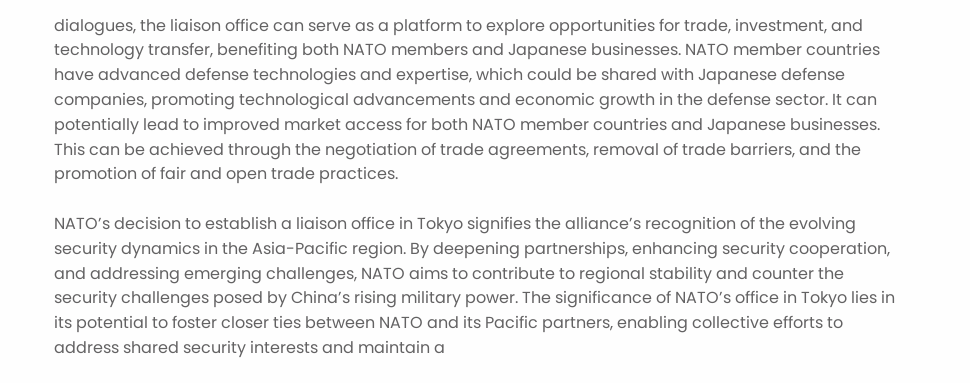dialogues, the liaison office can serve as a platform to explore opportunities for trade, investment, and technology transfer, benefiting both NATO members and Japanese businesses. NATO member countries have advanced defense technologies and expertise, which could be shared with Japanese defense companies, promoting technological advancements and economic growth in the defense sector. It can potentially lead to improved market access for both NATO member countries and Japanese businesses. This can be achieved through the negotiation of trade agreements, removal of trade barriers, and the promotion of fair and open trade practices.

NATO’s decision to establish a liaison office in Tokyo signifies the alliance’s recognition of the evolving security dynamics in the Asia-Pacific region. By deepening partnerships, enhancing security cooperation, and addressing emerging challenges, NATO aims to contribute to regional stability and counter the security challenges posed by China’s rising military power. The significance of NATO’s office in Tokyo lies in its potential to foster closer ties between NATO and its Pacific partners, enabling collective efforts to address shared security interests and maintain a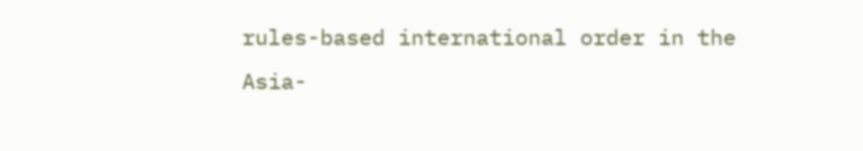rules-based international order in the Asia-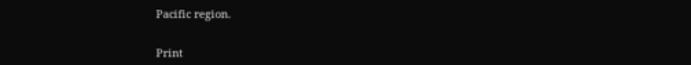Pacific region.


Print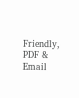Friendly, PDF & Email